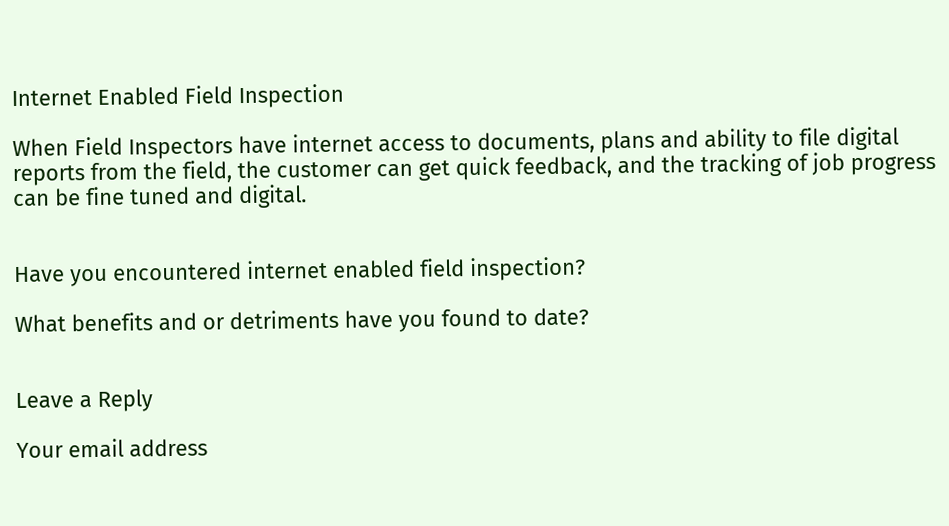Internet Enabled Field Inspection

When Field Inspectors have internet access to documents, plans and ability to file digital reports from the field, the customer can get quick feedback, and the tracking of job progress can be fine tuned and digital.


Have you encountered internet enabled field inspection?

What benefits and or detriments have you found to date?


Leave a Reply

Your email address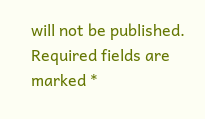will not be published. Required fields are marked *